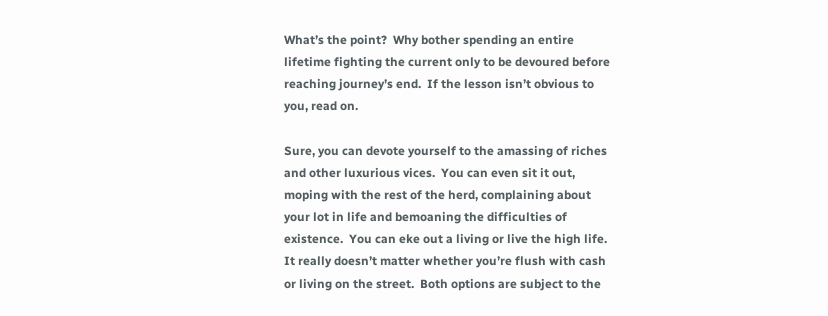What’s the point?  Why bother spending an entire lifetime fighting the current only to be devoured before reaching journey’s end.  If the lesson isn’t obvious to you, read on.

Sure, you can devote yourself to the amassing of riches and other luxurious vices.  You can even sit it out, moping with the rest of the herd, complaining about your lot in life and bemoaning the difficulties of existence.  You can eke out a living or live the high life.  It really doesn’t matter whether you’re flush with cash or living on the street.  Both options are subject to the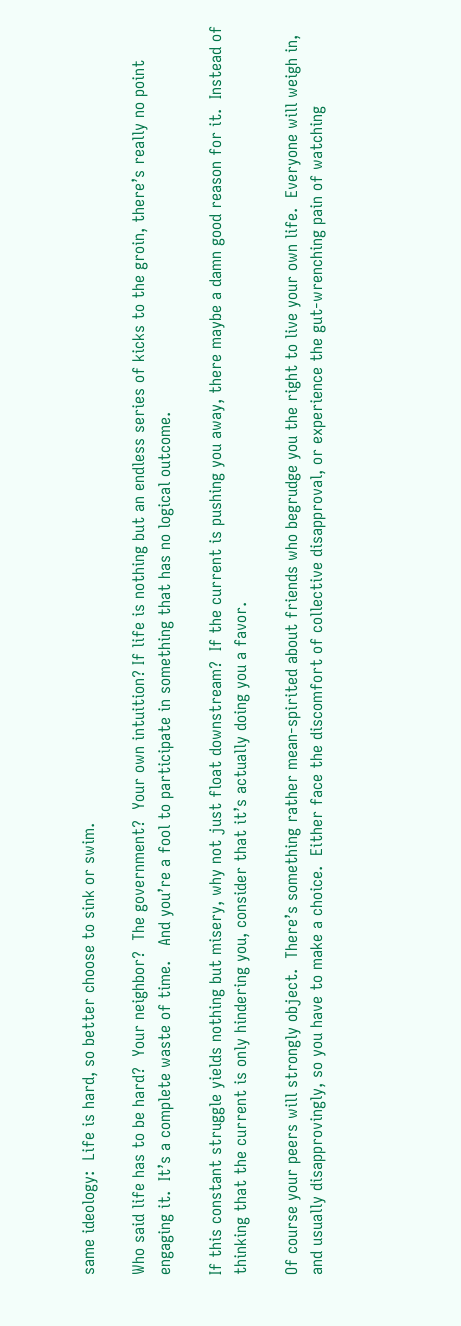same ideology:  Life is hard, so better choose to sink or swim.

Who said life has to be hard?  Your neighbor?  The government?  Your own intuition? If life is nothing but an endless series of kicks to the groin, there’s really no point engaging it.  It’s a complete waste of time.   And you’re a fool to participate in something that has no logical outcome.

If this constant struggle yields nothing but misery, why not just float downstream?  If the current is pushing you away, there maybe a damn good reason for it.  Instead of thinking that the current is only hindering you, consider that it’s actually doing you a favor.

Of course your peers will strongly object.  There’s something rather mean-spirited about friends who begrudge you the right to live your own life.  Everyone will weigh in, and usually disapprovingly, so you have to make a choice.  Either face the discomfort of collective disapproval, or experience the gut-wrenching pain of watching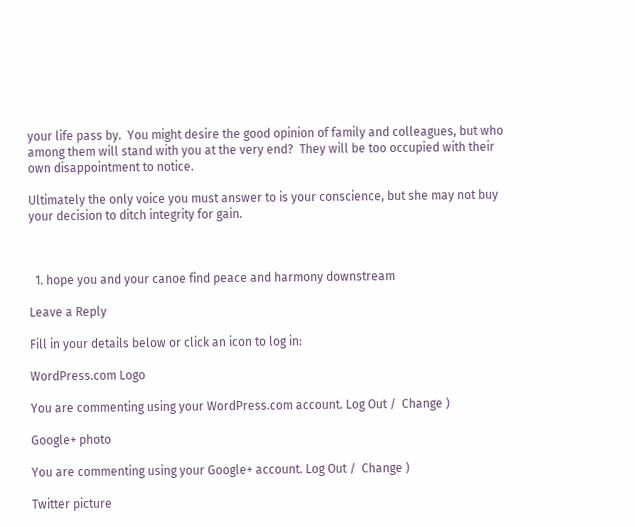your life pass by.  You might desire the good opinion of family and colleagues, but who among them will stand with you at the very end?  They will be too occupied with their own disappointment to notice.

Ultimately the only voice you must answer to is your conscience, but she may not buy your decision to ditch integrity for gain.



  1. hope you and your canoe find peace and harmony downstream

Leave a Reply

Fill in your details below or click an icon to log in:

WordPress.com Logo

You are commenting using your WordPress.com account. Log Out /  Change )

Google+ photo

You are commenting using your Google+ account. Log Out /  Change )

Twitter picture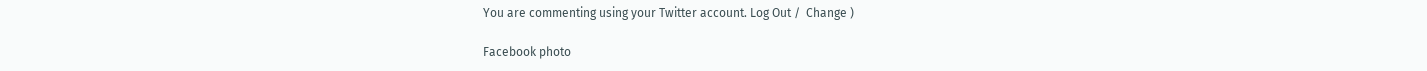You are commenting using your Twitter account. Log Out /  Change )

Facebook photo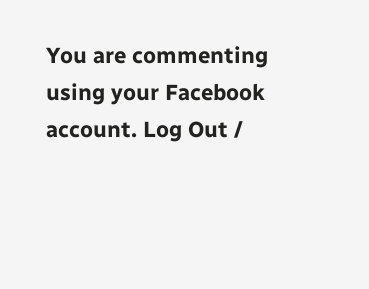You are commenting using your Facebook account. Log Out /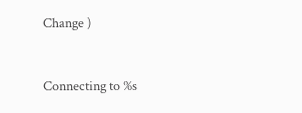Change )


Connecting to %s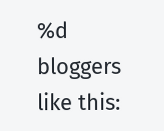%d bloggers like this: